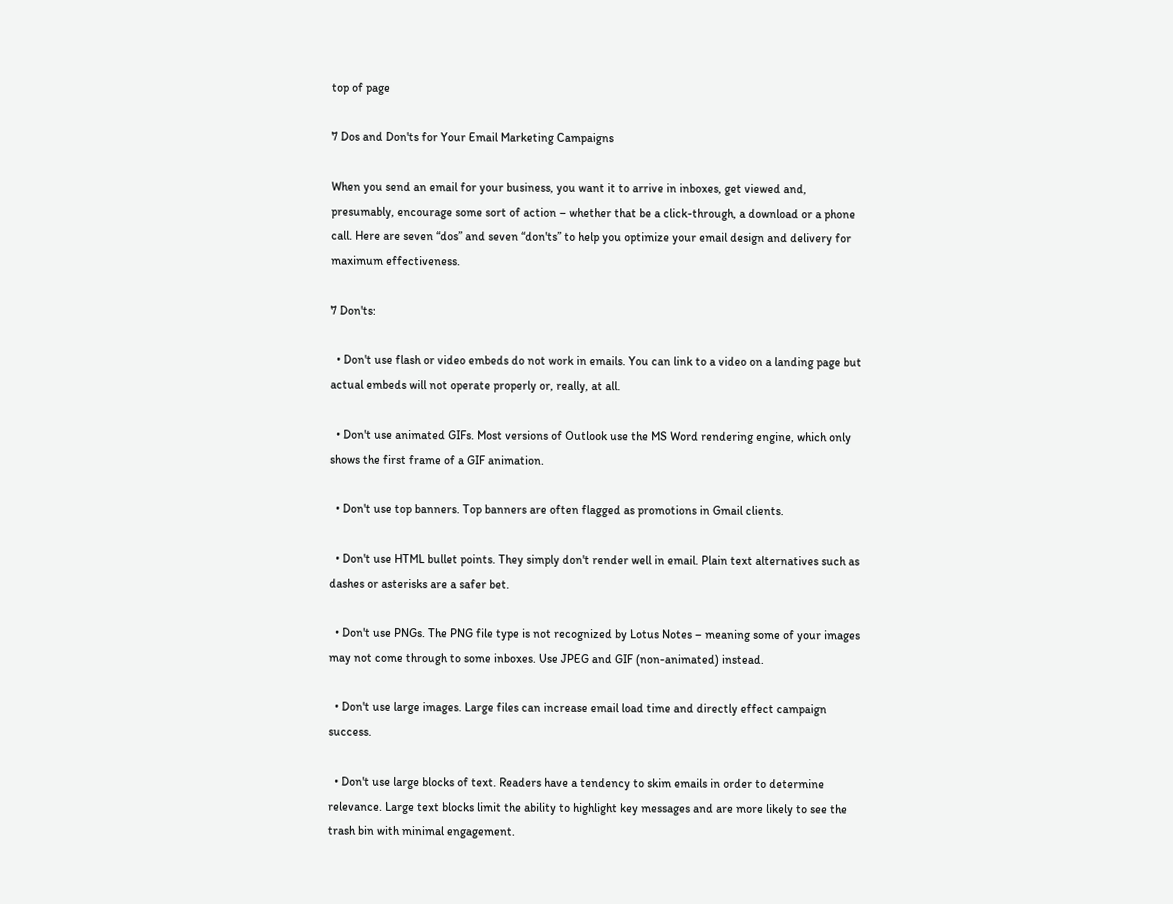top of page

7 Dos and Don'ts for Your Email Marketing Campaigns

When you send an email for your business, you want it to arrive in inboxes, get viewed and, presumably, encourage some sort of action – whether that be a click-through, a download or a phone call. Here are seven “dos” and seven “don'ts” to help you optimize your email design and delivery for maximum effectiveness.

7 Don'ts:

  • Don't use flash or video embeds do not work in emails. You can link to a video on a landing page but actual embeds will not operate properly or, really, at all.

  • Don't use animated GIFs. Most versions of Outlook use the MS Word rendering engine, which only shows the first frame of a GIF animation.

  • Don't use top banners. Top banners are often flagged as promotions in Gmail clients.

  • Don't use HTML bullet points. They simply don't render well in email. Plain text alternatives such as dashes or asterisks are a safer bet.

  • Don't use PNGs. The PNG file type is not recognized by Lotus Notes – meaning some of your images may not come through to some inboxes. Use JPEG and GIF (non-animated) instead.

  • Don't use large images. Large files can increase email load time and directly effect campaign success.

  • Don't use large blocks of text. Readers have a tendency to skim emails in order to determine relevance. Large text blocks limit the ability to highlight key messages and are more likely to see the trash bin with minimal engagement.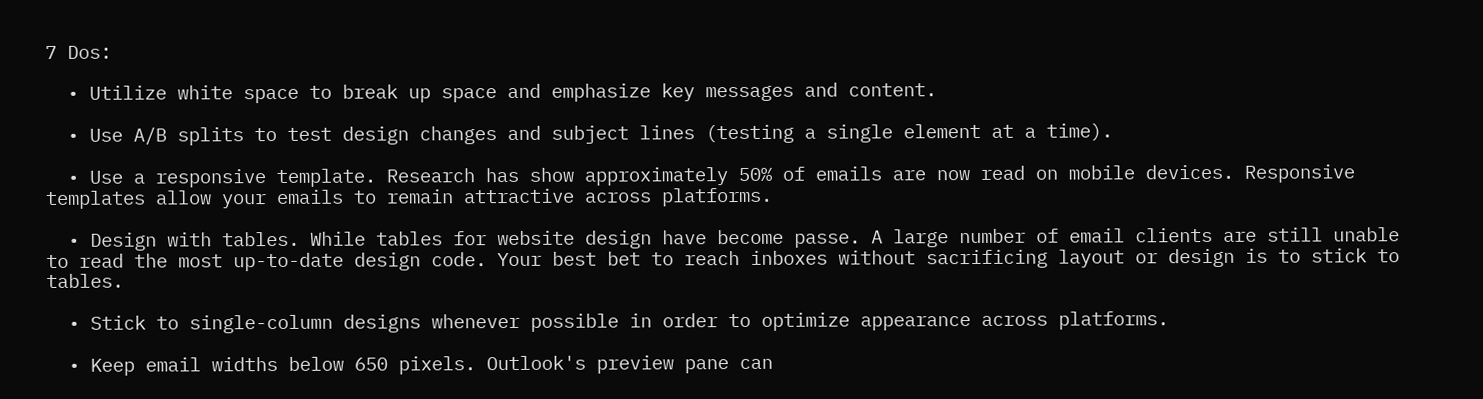7 Dos:

  • Utilize white space to break up space and emphasize key messages and content.

  • Use A/B splits to test design changes and subject lines (testing a single element at a time).

  • Use a responsive template. Research has show approximately 50% of emails are now read on mobile devices. Responsive templates allow your emails to remain attractive across platforms.

  • Design with tables. While tables for website design have become passe. A large number of email clients are still unable to read the most up-to-date design code. Your best bet to reach inboxes without sacrificing layout or design is to stick to tables.

  • Stick to single-column designs whenever possible in order to optimize appearance across platforms.

  • Keep email widths below 650 pixels. Outlook's preview pane can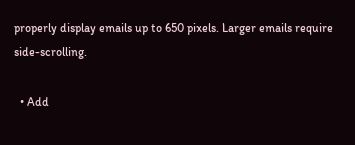properly display emails up to 650 pixels. Larger emails require side-scrolling.

  • Add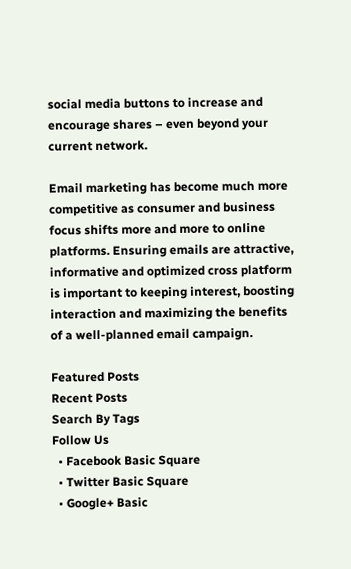social media buttons to increase and encourage shares – even beyond your current network.

Email marketing has become much more competitive as consumer and business focus shifts more and more to online platforms. Ensuring emails are attractive, informative and optimized cross platform is important to keeping interest, boosting interaction and maximizing the benefits of a well-planned email campaign.

Featured Posts
Recent Posts
Search By Tags
Follow Us
  • Facebook Basic Square
  • Twitter Basic Square
  • Google+ Basic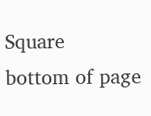Square
bottom of page